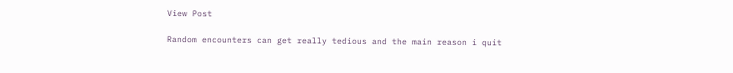View Post

Random encounters can get really tedious and the main reason i quit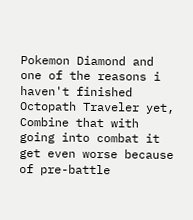Pokemon Diamond and one of the reasons i haven't finished Octopath Traveler yet, Combine that with going into combat it get even worse because of pre-battle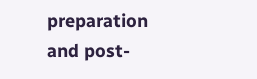preparation and post-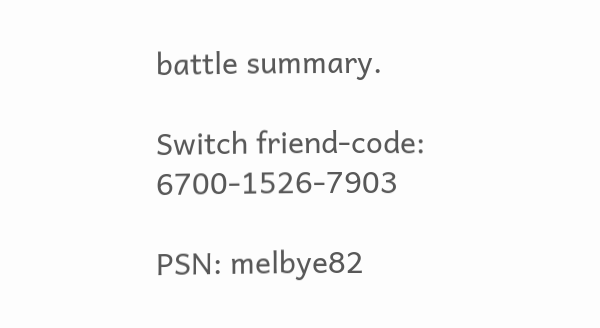battle summary.

Switch friend-code: 6700-1526-7903

PSN: melbye82